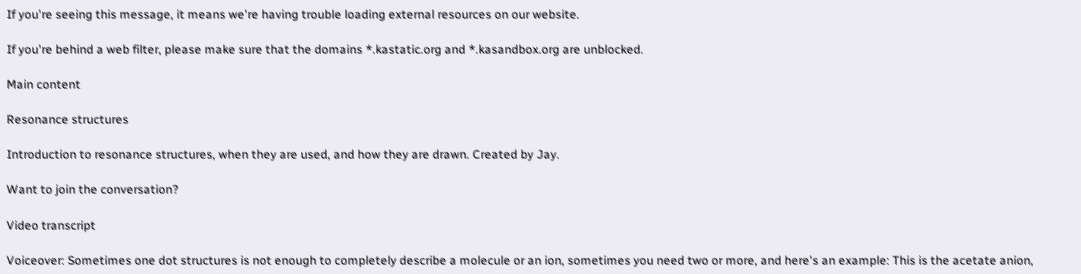If you're seeing this message, it means we're having trouble loading external resources on our website.

If you're behind a web filter, please make sure that the domains *.kastatic.org and *.kasandbox.org are unblocked.

Main content

Resonance structures

Introduction to resonance structures, when they are used, and how they are drawn. Created by Jay.

Want to join the conversation?

Video transcript

Voiceover: Sometimes one dot structures is not enough to completely describe a molecule or an ion, sometimes you need two or more, and here's an example: This is the acetate anion,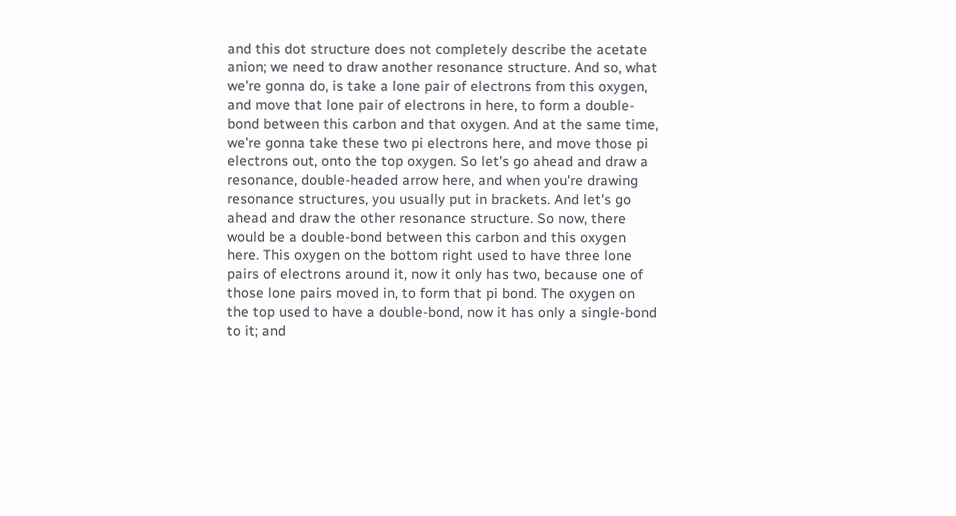and this dot structure does not completely describe the acetate anion; we need to draw another resonance structure. And so, what we're gonna do, is take a lone pair of electrons from this oxygen, and move that lone pair of electrons in here, to form a double-bond between this carbon and that oxygen. And at the same time, we're gonna take these two pi electrons here, and move those pi electrons out, onto the top oxygen. So let's go ahead and draw a resonance, double-headed arrow here, and when you're drawing resonance structures, you usually put in brackets. And let's go ahead and draw the other resonance structure. So now, there would be a double-bond between this carbon and this oxygen here. This oxygen on the bottom right used to have three lone pairs of electrons around it, now it only has two, because one of those lone pairs moved in, to form that pi bond. The oxygen on the top used to have a double-bond, now it has only a single-bond to it; and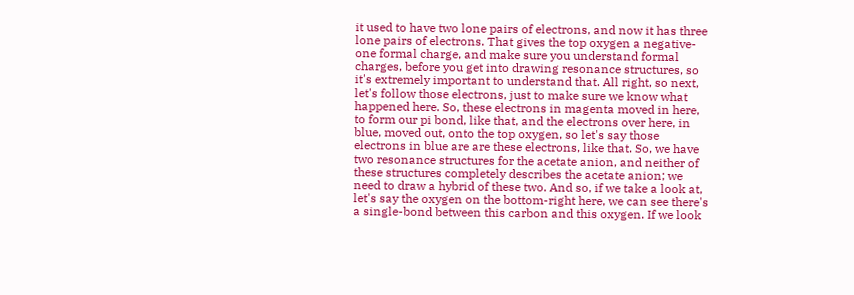it used to have two lone pairs of electrons, and now it has three lone pairs of electrons. That gives the top oxygen a negative-one formal charge, and make sure you understand formal charges, before you get into drawing resonance structures, so it's extremely important to understand that. All right, so next, let's follow those electrons, just to make sure we know what happened here. So, these electrons in magenta moved in here, to form our pi bond, like that, and the electrons over here, in blue, moved out, onto the top oxygen, so let's say those electrons in blue are are these electrons, like that. So, we have two resonance structures for the acetate anion, and neither of these structures completely describes the acetate anion; we need to draw a hybrid of these two. And so, if we take a look at, let's say the oxygen on the bottom-right here, we can see there's a single-bond between this carbon and this oxygen. If we look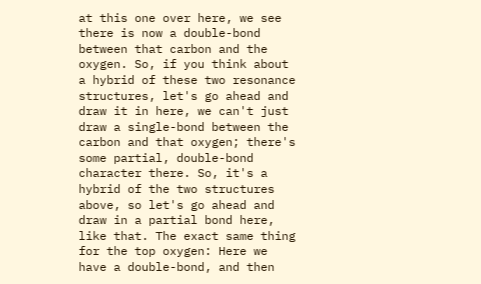at this one over here, we see there is now a double-bond between that carbon and the oxygen. So, if you think about a hybrid of these two resonance structures, let's go ahead and draw it in here, we can't just draw a single-bond between the carbon and that oxygen; there's some partial, double-bond character there. So, it's a hybrid of the two structures above, so let's go ahead and draw in a partial bond here, like that. The exact same thing for the top oxygen: Here we have a double-bond, and then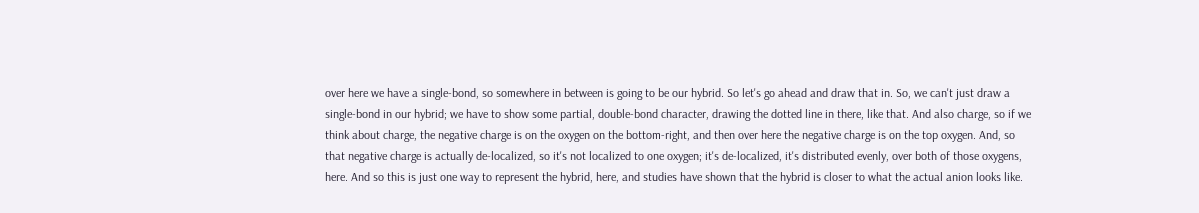over here we have a single-bond, so somewhere in between is going to be our hybrid. So let's go ahead and draw that in. So, we can't just draw a single-bond in our hybrid; we have to show some partial, double-bond character, drawing the dotted line in there, like that. And also charge, so if we think about charge, the negative charge is on the oxygen on the bottom-right, and then over here the negative charge is on the top oxygen. And, so that negative charge is actually de-localized, so it's not localized to one oxygen; it's de-localized, it's distributed evenly, over both of those oxygens, here. And so this is just one way to represent the hybrid, here, and studies have shown that the hybrid is closer to what the actual anion looks like.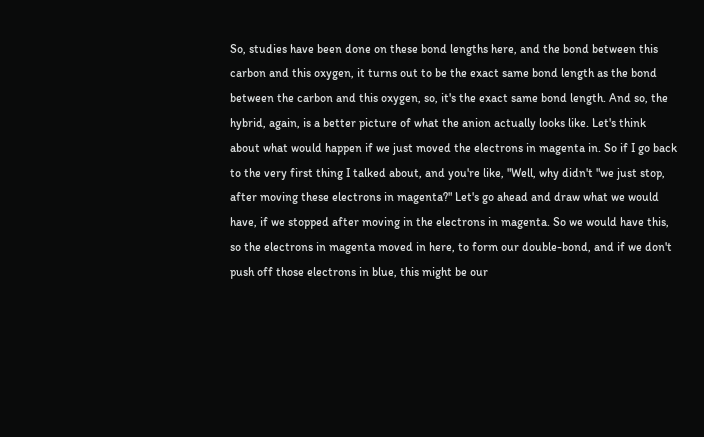So, studies have been done on these bond lengths here, and the bond between this carbon and this oxygen, it turns out to be the exact same bond length as the bond between the carbon and this oxygen, so, it's the exact same bond length. And so, the hybrid, again, is a better picture of what the anion actually looks like. Let's think about what would happen if we just moved the electrons in magenta in. So if I go back to the very first thing I talked about, and you're like, "Well, why didn't "we just stop, after moving these electrons in magenta?" Let's go ahead and draw what we would have, if we stopped after moving in the electrons in magenta. So we would have this, so the electrons in magenta moved in here, to form our double-bond, and if we don't push off those electrons in blue, this might be our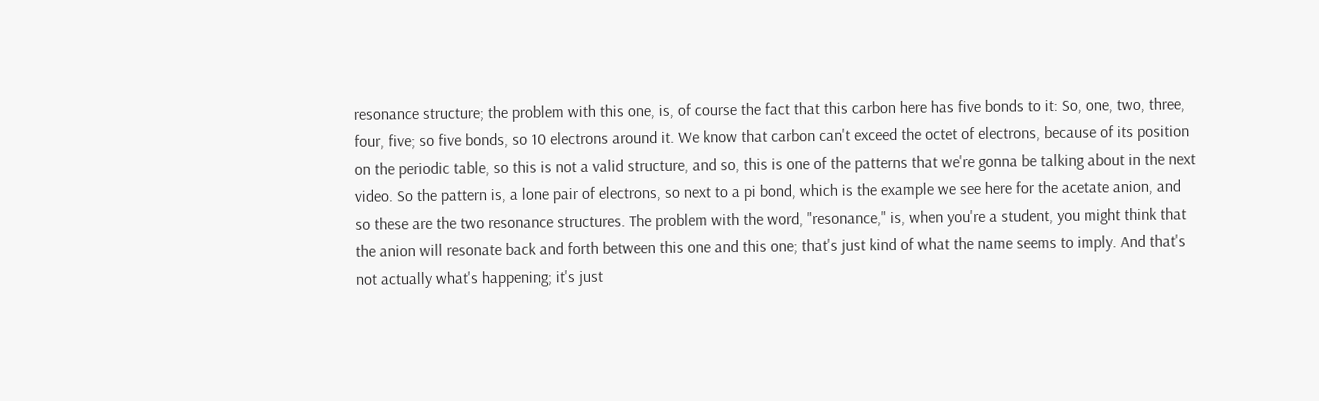resonance structure; the problem with this one, is, of course the fact that this carbon here has five bonds to it: So, one, two, three, four, five; so five bonds, so 10 electrons around it. We know that carbon can't exceed the octet of electrons, because of its position on the periodic table, so this is not a valid structure, and so, this is one of the patterns that we're gonna be talking about in the next video. So the pattern is, a lone pair of electrons, so next to a pi bond, which is the example we see here for the acetate anion, and so these are the two resonance structures. The problem with the word, "resonance," is, when you're a student, you might think that the anion will resonate back and forth between this one and this one; that's just kind of what the name seems to imply. And that's not actually what's happening; it's just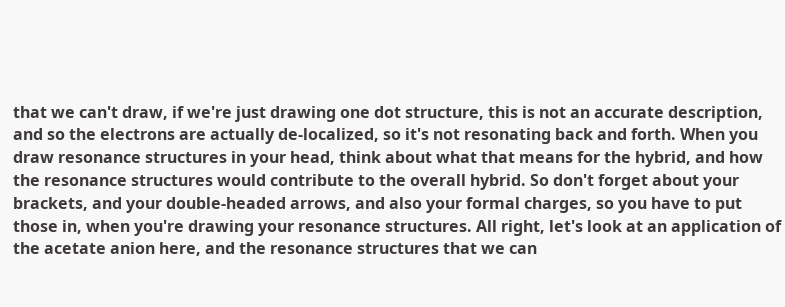that we can't draw, if we're just drawing one dot structure, this is not an accurate description, and so the electrons are actually de-localized, so it's not resonating back and forth. When you draw resonance structures in your head, think about what that means for the hybrid, and how the resonance structures would contribute to the overall hybrid. So don't forget about your brackets, and your double-headed arrows, and also your formal charges, so you have to put those in, when you're drawing your resonance structures. All right, let's look at an application of the acetate anion here, and the resonance structures that we can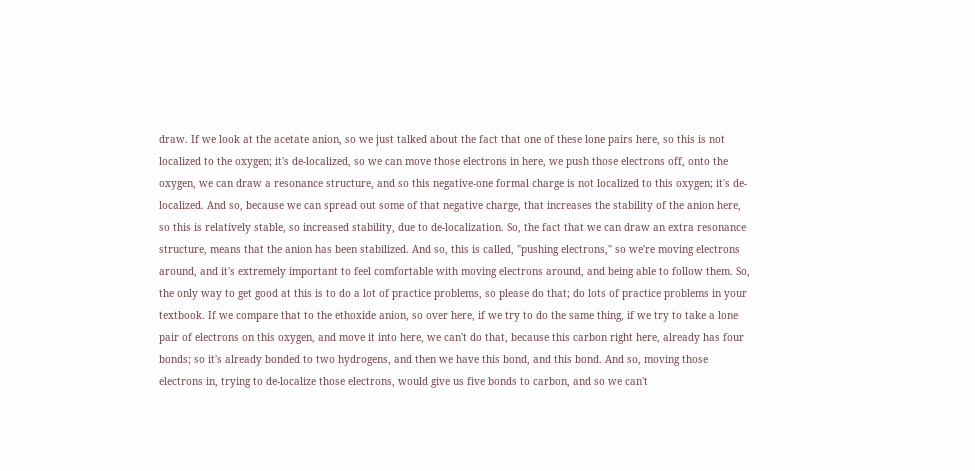draw. If we look at the acetate anion, so we just talked about the fact that one of these lone pairs here, so this is not localized to the oxygen; it's de-localized, so we can move those electrons in here, we push those electrons off, onto the oxygen, we can draw a resonance structure, and so this negative-one formal charge is not localized to this oxygen; it's de-localized. And so, because we can spread out some of that negative charge, that increases the stability of the anion here, so this is relatively stable, so increased stability, due to de-localization. So, the fact that we can draw an extra resonance structure, means that the anion has been stabilized. And so, this is called, "pushing electrons," so we're moving electrons around, and it's extremely important to feel comfortable with moving electrons around, and being able to follow them. So, the only way to get good at this is to do a lot of practice problems, so please do that; do lots of practice problems in your textbook. If we compare that to the ethoxide anion, so over here, if we try to do the same thing, if we try to take a lone pair of electrons on this oxygen, and move it into here, we can't do that, because this carbon right here, already has four bonds; so it's already bonded to two hydrogens, and then we have this bond, and this bond. And so, moving those electrons in, trying to de-localize those electrons, would give us five bonds to carbon, and so we can't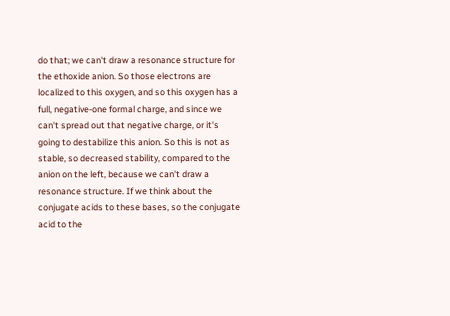do that; we can't draw a resonance structure for the ethoxide anion. So those electrons are localized to this oxygen, and so this oxygen has a full, negative-one formal charge, and since we can't spread out that negative charge, or it's going to destabilize this anion. So this is not as stable, so decreased stability, compared to the anion on the left, because we can't draw a resonance structure. If we think about the conjugate acids to these bases, so the conjugate acid to the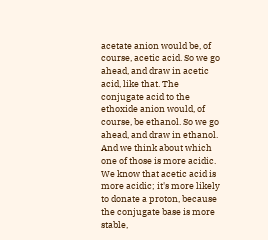acetate anion would be, of course, acetic acid. So we go ahead, and draw in acetic acid, like that. The conjugate acid to the ethoxide anion would, of course, be ethanol. So we go ahead, and draw in ethanol. And we think about which one of those is more acidic. We know that acetic acid is more acidic; it's more likely to donate a proton, because the conjugate base is more stable,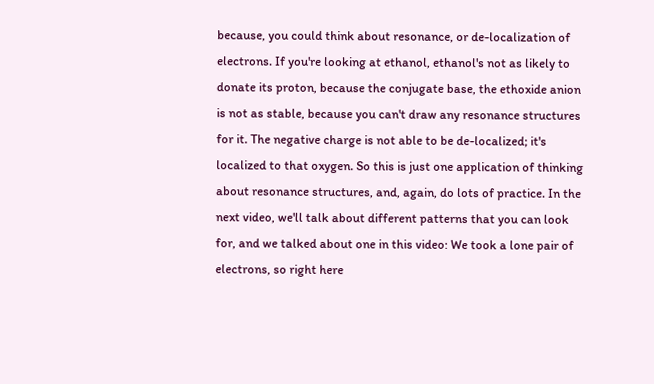because, you could think about resonance, or de-localization of electrons. If you're looking at ethanol, ethanol's not as likely to donate its proton, because the conjugate base, the ethoxide anion is not as stable, because you can't draw any resonance structures for it. The negative charge is not able to be de-localized; it's localized to that oxygen. So this is just one application of thinking about resonance structures, and, again, do lots of practice. In the next video, we'll talk about different patterns that you can look for, and we talked about one in this video: We took a lone pair of electrons, so right here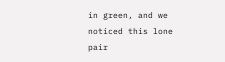in green, and we noticed this lone pair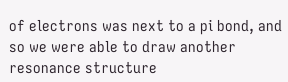of electrons was next to a pi bond, and so we were able to draw another resonance structure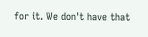for it. We don't have that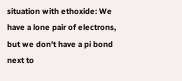situation with ethoxide: We have a lone pair of electrons, but we don't have a pi bond next to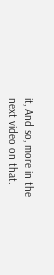it, And so, more in the next video on that.